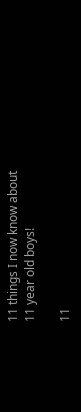11 things I now know about 11 year old boys!

11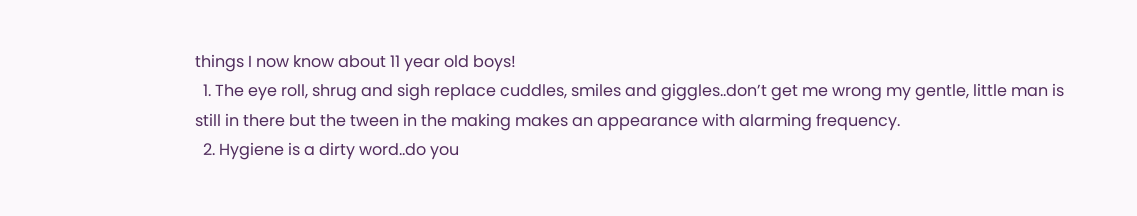things I now know about 11 year old boys!
  1. The eye roll, shrug and sigh replace cuddles, smiles and giggles..don’t get me wrong my gentle, little man is still in there but the tween in the making makes an appearance with alarming frequency.
  2. Hygiene is a dirty word..do you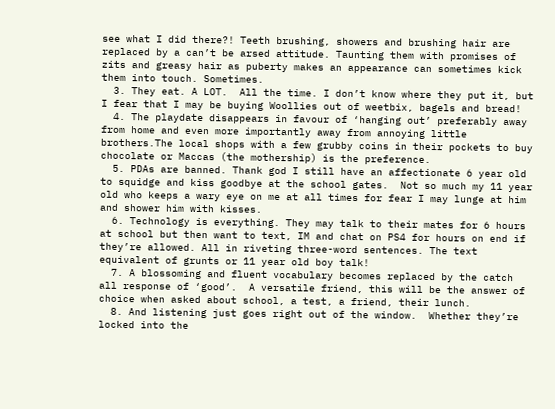see what I did there?! Teeth brushing, showers and brushing hair are replaced by a can’t be arsed attitude. Taunting them with promises of zits and greasy hair as puberty makes an appearance can sometimes kick them into touch. Sometimes.
  3. They eat. A LOT.  All the time. I don’t know where they put it, but I fear that I may be buying Woollies out of weetbix, bagels and bread!
  4. The playdate disappears in favour of ‘hanging out’ preferably away from home and even more importantly away from annoying little brothers.The local shops with a few grubby coins in their pockets to buy chocolate or Maccas (the mothership) is the preference.
  5. PDAs are banned. Thank god I still have an affectionate 6 year old to squidge and kiss goodbye at the school gates.  Not so much my 11 year old who keeps a wary eye on me at all times for fear I may lunge at him and shower him with kisses.
  6. Technology is everything. They may talk to their mates for 6 hours at school but then want to text, IM and chat on PS4 for hours on end if they’re allowed. All in riveting three-word sentences. The text equivalent of grunts or 11 year old boy talk!
  7. A blossoming and fluent vocabulary becomes replaced by the catch all response of ‘good’.  A versatile friend, this will be the answer of choice when asked about school, a test, a friend, their lunch.
  8. And listening just goes right out of the window.  Whether they’re locked into the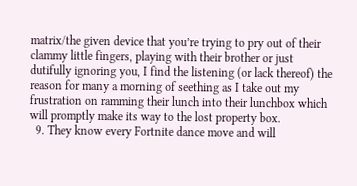matrix/the given device that you’re trying to pry out of their clammy little fingers, playing with their brother or just dutifully ignoring you, I find the listening (or lack thereof) the reason for many a morning of seething as I take out my frustration on ramming their lunch into their lunchbox which will promptly make its way to the lost property box.
  9. They know every Fortnite dance move and will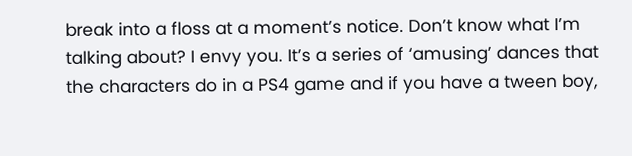break into a floss at a moment’s notice. Don’t know what I’m talking about? I envy you. It’s a series of ‘amusing’ dances that the characters do in a PS4 game and if you have a tween boy,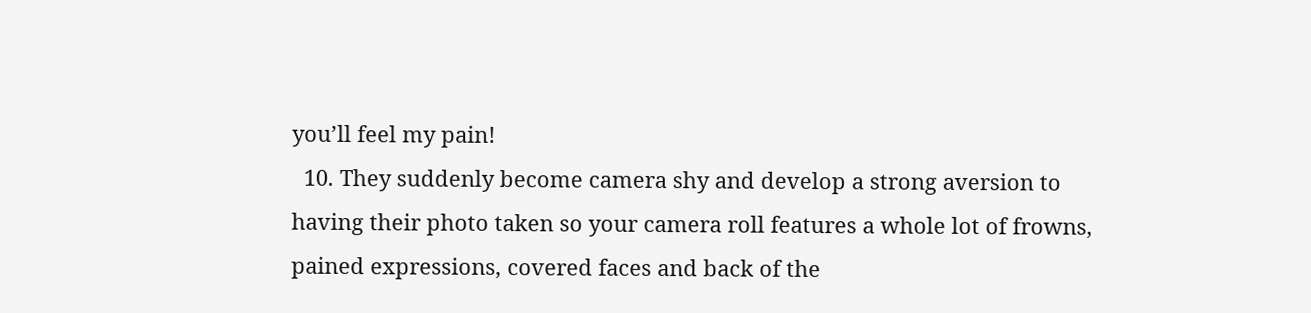you’ll feel my pain!
  10. They suddenly become camera shy and develop a strong aversion to having their photo taken so your camera roll features a whole lot of frowns, pained expressions, covered faces and back of the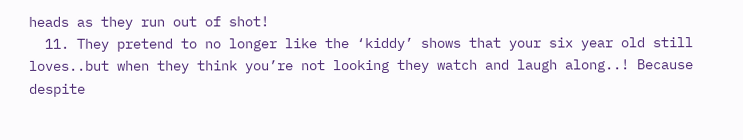heads as they run out of shot!
  11. They pretend to no longer like the ‘kiddy’ shows that your six year old still loves..but when they think you’re not looking they watch and laugh along..! Because despite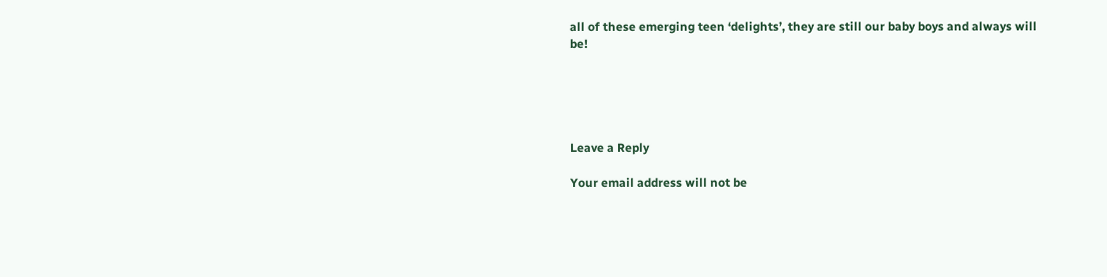all of these emerging teen ‘delights’, they are still our baby boys and always will be!





Leave a Reply

Your email address will not be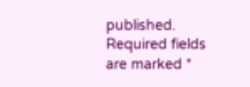published. Required fields are marked *